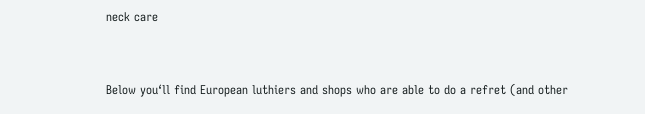neck care


Below you‘ll find European luthiers and shops who are able to do a refret (and other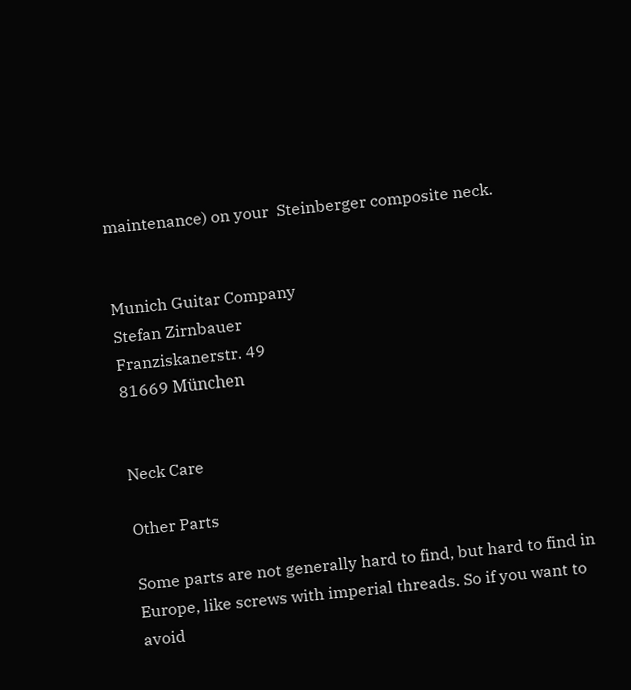maintenance) on your  Steinberger composite neck.


Munich Guitar Company
Stefan Zirnbauer
Franziskanerstr. 49
81669 München


Neck Care

Other Parts

Some parts are not generally hard to find, but hard to find in Europe, like screws with imperial threads. So if you want to avoid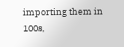importing them in 100s,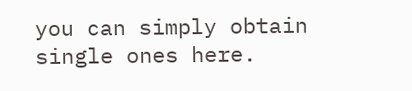you can simply obtain single ones here.